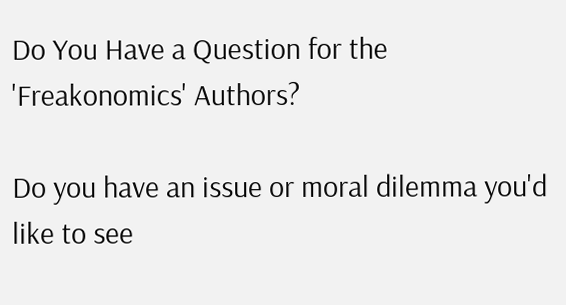Do You Have a Question for the 'Freakonomics' Authors?

Do you have an issue or moral dilemma you'd like to see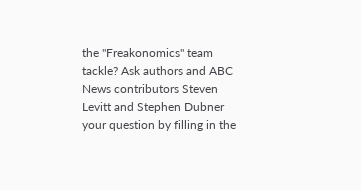the "Freakonomics" team tackle? Ask authors and ABC News contributors Steven Levitt and Stephen Dubner your question by filling in the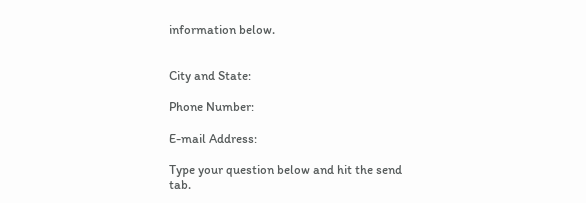information below.


City and State:

Phone Number:

E-mail Address:

Type your question below and hit the send tab.